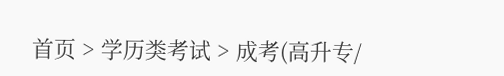首页 > 学历类考试 > 成考(高升专/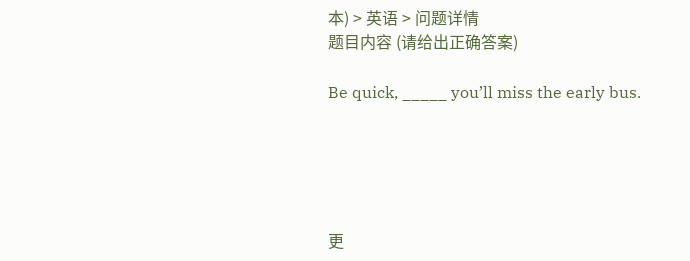本) > 英语 > 问题详情
题目内容 (请给出正确答案)

Be quick, _____ you’ll miss the early bus.





更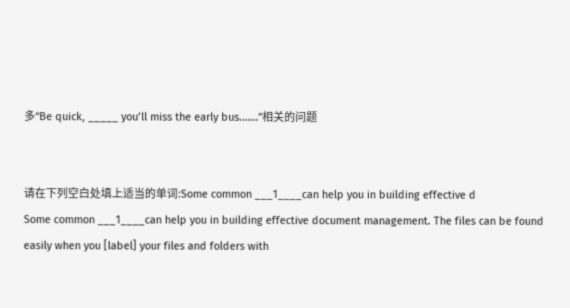多“Be quick, _____ you’ll miss the early bus.……”相关的问题


请在下列空白处填上适当的单词:Some common ___1____can help you in building effective d
Some common ___1____can help you in building effective document management. The files can be found easily when you [label] your files and folders with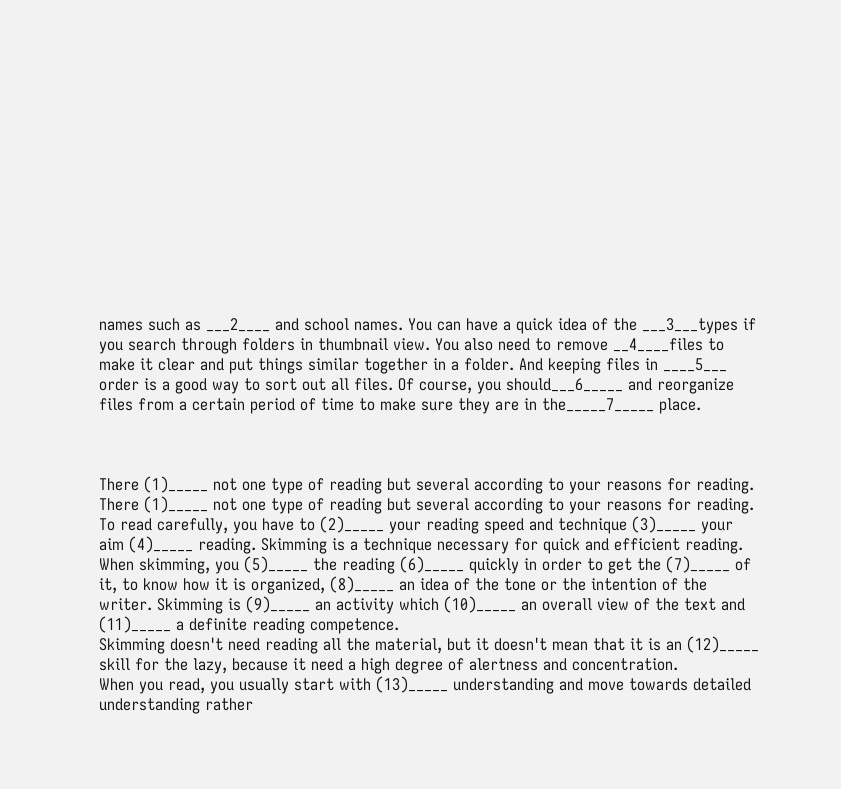names such as ___2____ and school names. You can have a quick idea of the ___3___types if you search through folders in thumbnail view. You also need to remove __4____files to make it clear and put things similar together in a folder. And keeping files in ____5___ order is a good way to sort out all files. Of course, you should___6_____ and reorganize files from a certain period of time to make sure they are in the_____7_____ place.



There (1)_____ not one type of reading but several according to your reasons for reading.
There (1)_____ not one type of reading but several according to your reasons for reading. To read carefully, you have to (2)_____ your reading speed and technique (3)_____ your aim (4)_____ reading. Skimming is a technique necessary for quick and efficient reading.
When skimming, you (5)_____ the reading (6)_____ quickly in order to get the (7)_____ of it, to know how it is organized, (8)_____ an idea of the tone or the intention of the writer. Skimming is (9)_____ an activity which (10)_____ an overall view of the text and (11)_____ a definite reading competence.
Skimming doesn't need reading all the material, but it doesn't mean that it is an (12)_____ skill for the lazy, because it need a high degree of alertness and concentration.
When you read, you usually start with (13)_____ understanding and move towards detailed understanding rather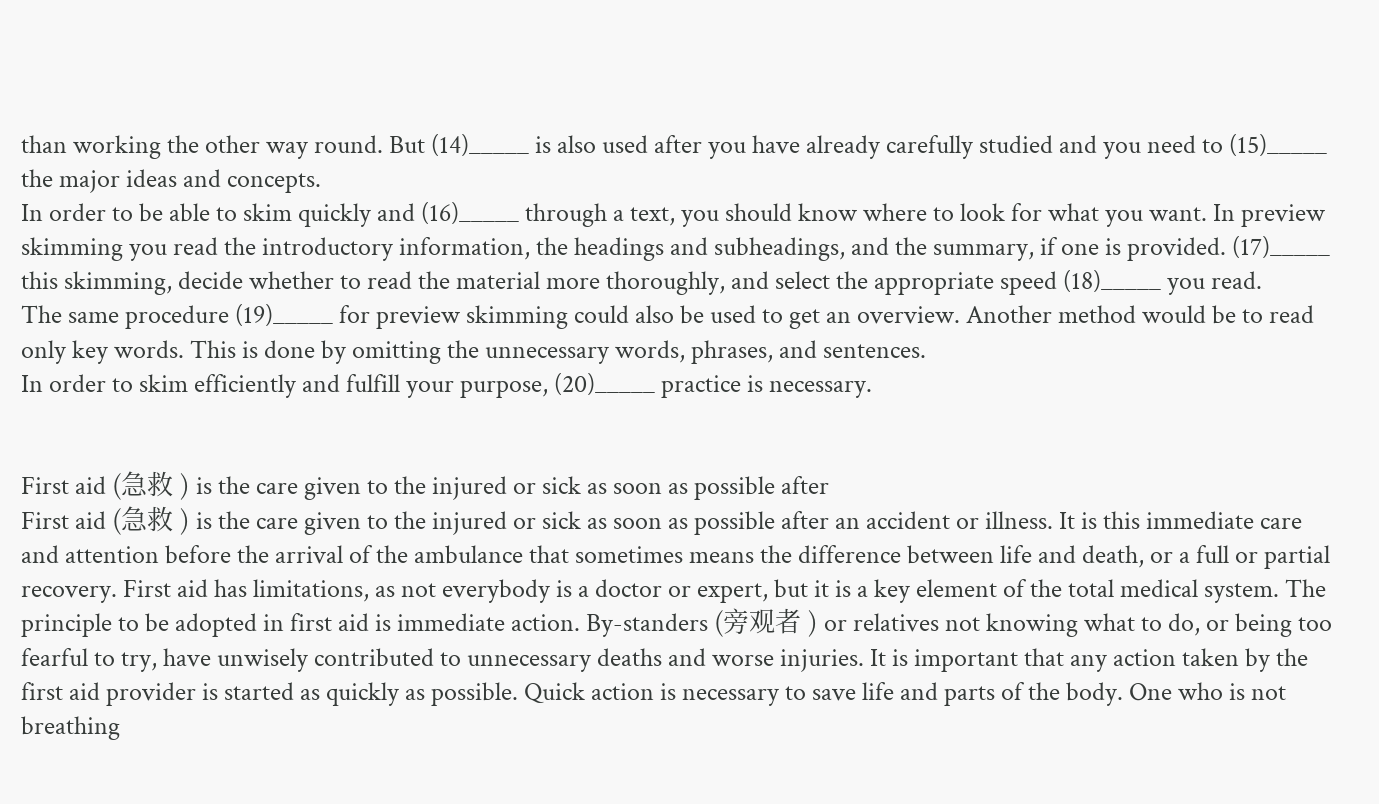than working the other way round. But (14)_____ is also used after you have already carefully studied and you need to (15)_____ the major ideas and concepts.
In order to be able to skim quickly and (16)_____ through a text, you should know where to look for what you want. In preview skimming you read the introductory information, the headings and subheadings, and the summary, if one is provided. (17)_____ this skimming, decide whether to read the material more thoroughly, and select the appropriate speed (18)_____ you read.
The same procedure (19)_____ for preview skimming could also be used to get an overview. Another method would be to read only key words. This is done by omitting the unnecessary words, phrases, and sentences.
In order to skim efficiently and fulfill your purpose, (20)_____ practice is necessary.


First aid (急救 ) is the care given to the injured or sick as soon as possible after
First aid (急救 ) is the care given to the injured or sick as soon as possible after an accident or illness. It is this immediate care and attention before the arrival of the ambulance that sometimes means the difference between life and death, or a full or partial recovery. First aid has limitations, as not everybody is a doctor or expert, but it is a key element of the total medical system. The principle to be adopted in first aid is immediate action. By-standers (旁观者 ) or relatives not knowing what to do, or being too fearful to try, have unwisely contributed to unnecessary deaths and worse injuries. It is important that any action taken by the first aid provider is started as quickly as possible. Quick action is necessary to save life and parts of the body. One who is not breathing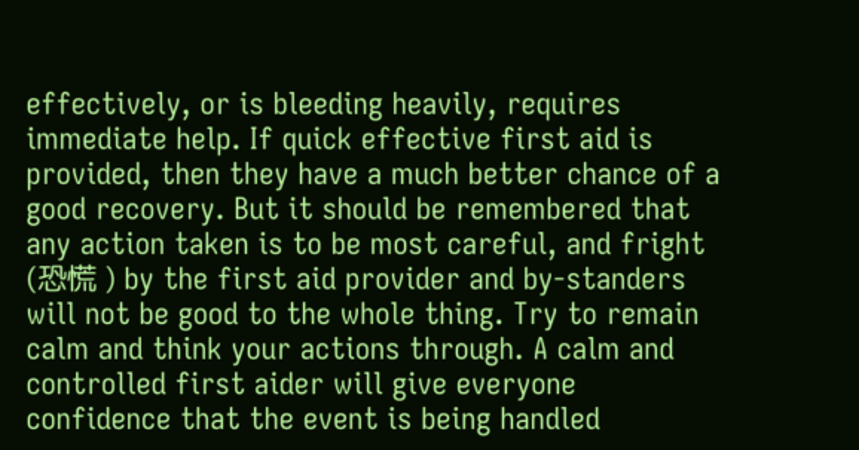effectively, or is bleeding heavily, requires immediate help. If quick effective first aid is provided, then they have a much better chance of a good recovery. But it should be remembered that any action taken is to be most careful, and fright (恐慌 ) by the first aid provider and by-standers will not be good to the whole thing. Try to remain calm and think your actions through. A calm and controlled first aider will give everyone confidence that the event is being handled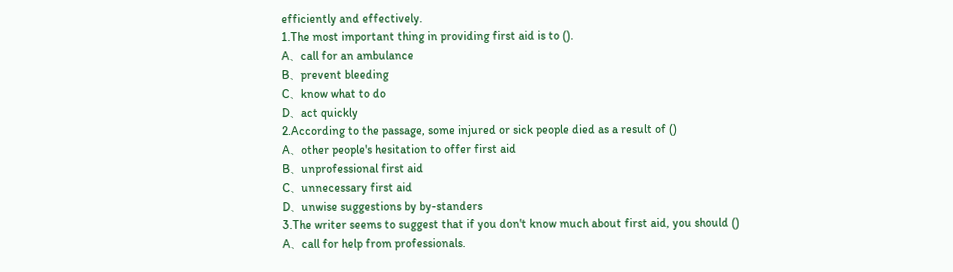efficiently and effectively.
1.The most important thing in providing first aid is to ().
A、call for an ambulance
B、prevent bleeding
C、know what to do
D、act quickly
2.According to the passage, some injured or sick people died as a result of ()
A、other people's hesitation to offer first aid
B、unprofessional first aid
C、unnecessary first aid
D、unwise suggestions by by-standers
3.The writer seems to suggest that if you don't know much about first aid, you should ()
A、call for help from professionals.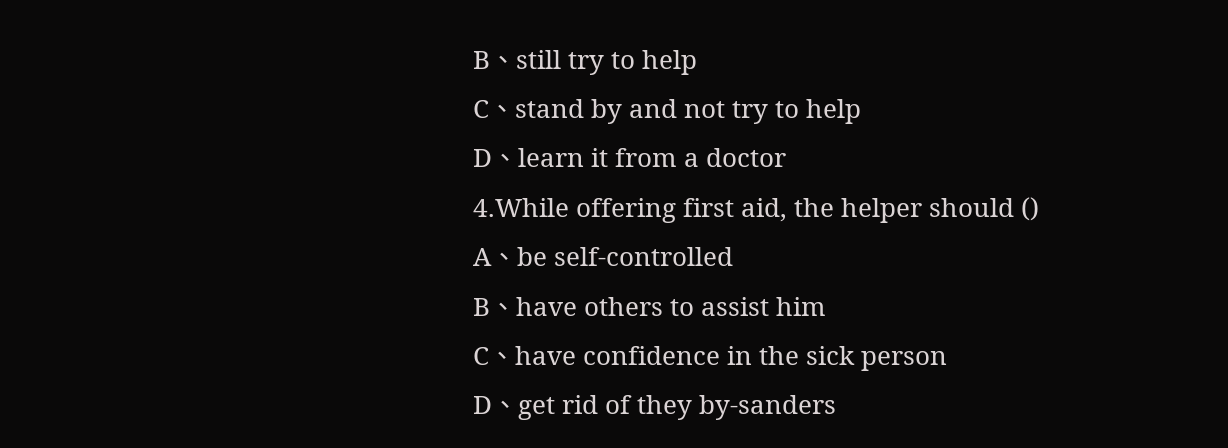B、still try to help
C、stand by and not try to help
D、learn it from a doctor
4.While offering first aid, the helper should ()
A、be self-controlled
B、have others to assist him
C、have confidence in the sick person
D、get rid of they by-sanders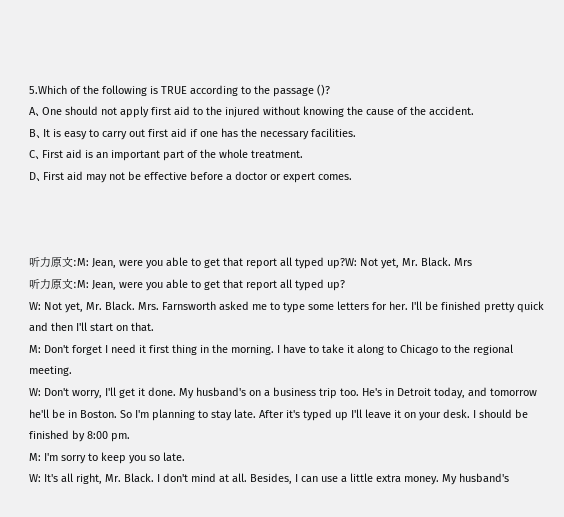5.Which of the following is TRUE according to the passage ()?
A、One should not apply first aid to the injured without knowing the cause of the accident.
B、It is easy to carry out first aid if one has the necessary facilities.
C、First aid is an important part of the whole treatment.
D、First aid may not be effective before a doctor or expert comes.



听力原文:M: Jean, were you able to get that report all typed up?W: Not yet, Mr. Black. Mrs
听力原文:M: Jean, were you able to get that report all typed up?
W: Not yet, Mr. Black. Mrs. Farnsworth asked me to type some letters for her. I'll be finished pretty quick and then I'll start on that.
M: Don't forget I need it first thing in the morning. I have to take it along to Chicago to the regional meeting.
W: Don't worry, I'll get it done. My husband's on a business trip too. He's in Detroit today, and tomorrow he'll be in Boston. So I'm planning to stay late. After it's typed up I'll leave it on your desk. I should be finished by 8:00 pm.
M: I'm sorry to keep you so late.
W: It's all right, Mr. Black. I don't mind at all. Besides, I can use a little extra money. My husband's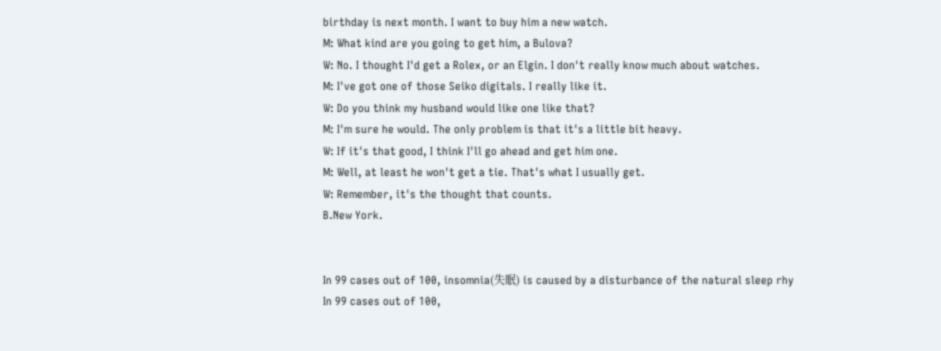birthday is next month. I want to buy him a new watch.
M: What kind are you going to get him, a Bulova?
W: No. I thought I'd get a Rolex, or an Elgin. I don't really know much about watches.
M: I've got one of those Seiko digitals. I really like it.
W: Do you think my husband would like one like that?
M: I'm sure he would. The only problem is that it's a little bit heavy.
W: If it's that good, I think I'll go ahead and get him one.
M: Well, at least he won't get a tie. That's what I usually get.
W: Remember, it's the thought that counts.
B.New York.


In 99 cases out of 100, insomnia(失眠) is caused by a disturbance of the natural sleep rhy
In 99 cases out of 100,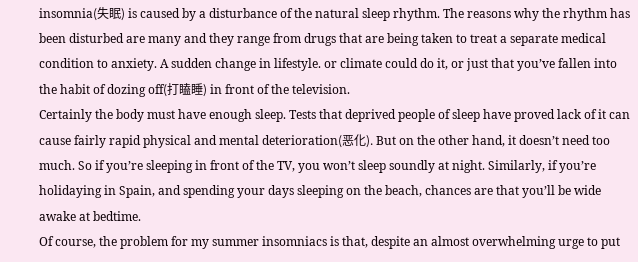insomnia(失眠) is caused by a disturbance of the natural sleep rhythm. The reasons why the rhythm has been disturbed are many and they range from drugs that are being taken to treat a separate medical condition to anxiety. A sudden change in lifestyle. or climate could do it, or just that you’ve fallen into the habit of dozing off(打瞌睡) in front of the television.
Certainly the body must have enough sleep. Tests that deprived people of sleep have proved lack of it can cause fairly rapid physical and mental deterioration(恶化). But on the other hand, it doesn’t need too much. So if you’re sleeping in front of the TV, you won’t sleep soundly at night. Similarly, if you’re holidaying in Spain, and spending your days sleeping on the beach, chances are that you’ll be wide awake at bedtime.
Of course, the problem for my summer insomniacs is that, despite an almost overwhelming urge to put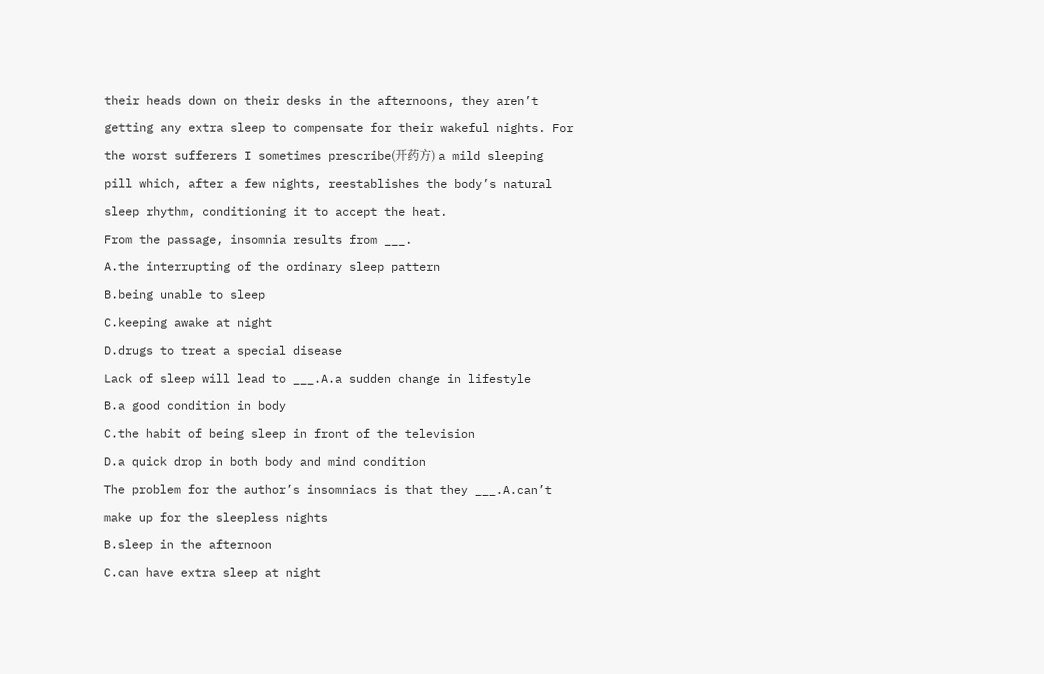their heads down on their desks in the afternoons, they aren’t getting any extra sleep to compensate for their wakeful nights. For the worst sufferers I sometimes prescribe(开药方) a mild sleeping pill which, after a few nights, reestablishes the body’s natural sleep rhythm, conditioning it to accept the heat.
From the passage, insomnia results from ___.
A.the interrupting of the ordinary sleep pattern
B.being unable to sleep
C.keeping awake at night
D.drugs to treat a special disease
Lack of sleep will lead to ___.A.a sudden change in lifestyle
B.a good condition in body
C.the habit of being sleep in front of the television
D.a quick drop in both body and mind condition
The problem for the author’s insomniacs is that they ___.A.can’t make up for the sleepless nights
B.sleep in the afternoon
C.can have extra sleep at night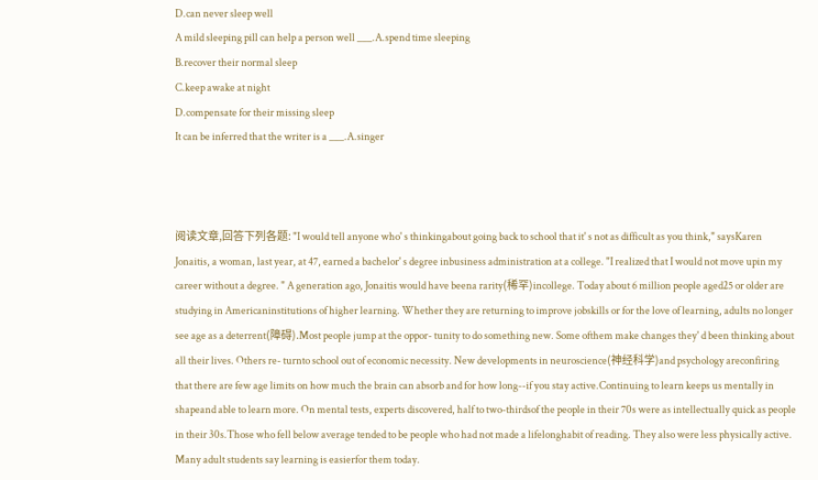D.can never sleep well
A mild sleeping pill can help a person well ___.A.spend time sleeping
B.recover their normal sleep
C.keep awake at night
D.compensate for their missing sleep
It can be inferred that the writer is a ___.A.singer



阅读文章,回答下列各题: "I would tell anyone who' s thinkingabout going back to school that it' s not as difficult as you think," saysKaren Jonaitis, a woman, last year, at 47, earned a bachelor' s degree inbusiness administration at a college. "I realized that I would not move upin my career without a degree. " A generation ago, Jonaitis would have beena rarity(稀罕)incollege. Today about 6 million people aged25 or older are studying in Americaninstitutions of higher learning. Whether they are returning to improve jobskills or for the love of learning, adults no longer see age as a deterrent(障碍).Most people jump at the oppor- tunity to do something new. Some ofthem make changes they' d been thinking about all their lives. Others re- turnto school out of economic necessity. New developments in neuroscience(神经科学)and psychology areconfiring that there are few age limits on how much the brain can absorb and for how long--if you stay active.Continuing to learn keeps us mentally in shapeand able to learn more. On mental tests, experts discovered, half to two-thirdsof the people in their 70s were as intellectually quick as people in their 30s.Those who fell below average tended to be people who had not made a lifelonghabit of reading. They also were less physically active. Many adult students say learning is easierfor them today.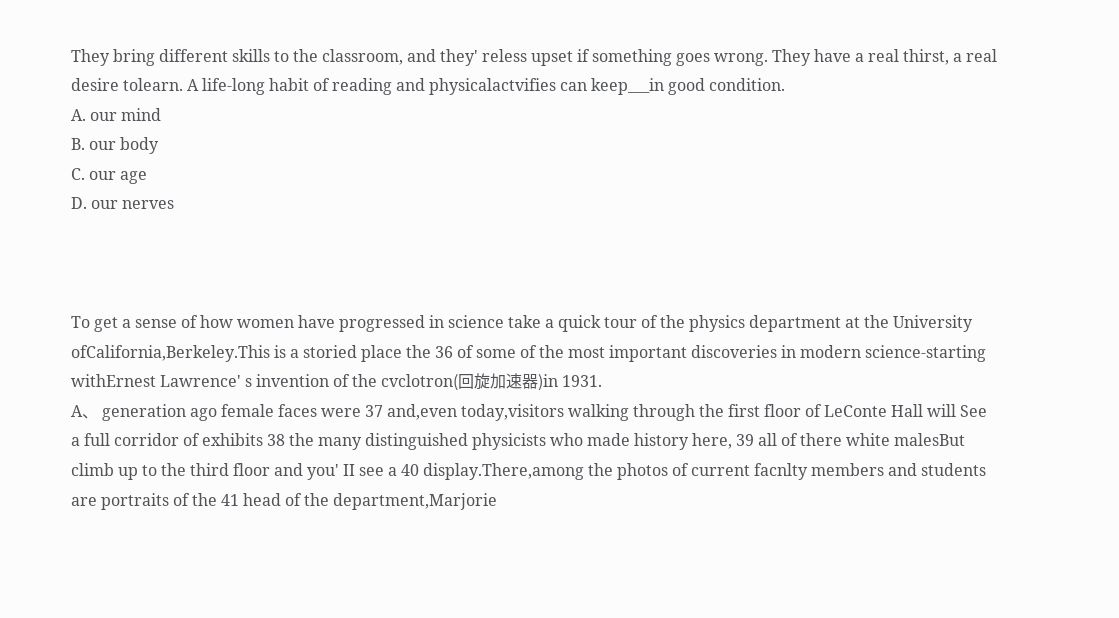They bring different skills to the classroom, and they' reless upset if something goes wrong. They have a real thirst, a real desire tolearn. A life-long habit of reading and physicalactvifies can keep___in good condition.
A. our mind
B. our body
C. our age
D. our nerves



To get a sense of how women have progressed in science take a quick tour of the physics department at the University ofCalifornia,Berkeley.This is a storied place the 36 of some of the most important discoveries in modern science-starting withErnest Lawrence' s invention of the cvclotron(回旋加速器)in 1931.
A、 generation ago female faces were 37 and,even today,visitors walking through the first floor of LeConte Hall will See a full corridor of exhibits 38 the many distinguished physicists who made history here, 39 all of there white malesBut climb up to the third floor and you' II see a 40 display.There,among the photos of current facnlty members and students are portraits of the 41 head of the department,Marjorie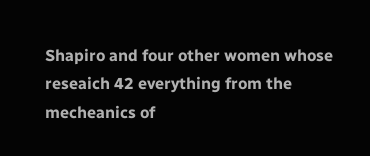Shapiro and four other women whose reseaich 42 everything from the mecheanics of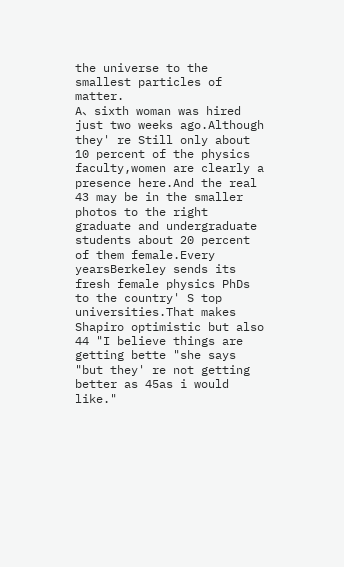the universe to the smallest particles of matter.
A、sixth woman was hired just two weeks ago.Although they' re Still only about 10 percent of the physics faculty,women are clearly a presence here.And the real 43 may be in the smaller photos to the right graduate and undergraduate students about 20 percent of them female.Every yearsBerkeley sends its fresh female physics PhDs to the country' S top universities.That makes Shapiro optimistic but also 44 "I believe things are getting bette "she says "but they' re not getting better as 45as i would like."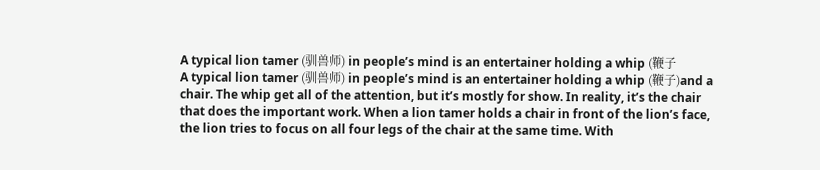A typical lion tamer (驯兽师) in people’s mind is an entertainer holding a whip (鞭子
A typical lion tamer (驯兽师) in people’s mind is an entertainer holding a whip (鞭子)and a chair. The whip get all of the attention, but it’s mostly for show. In reality, it’s the chair that does the important work. When a lion tamer holds a chair in front of the lion’s face, the lion tries to focus on all four legs of the chair at the same time. With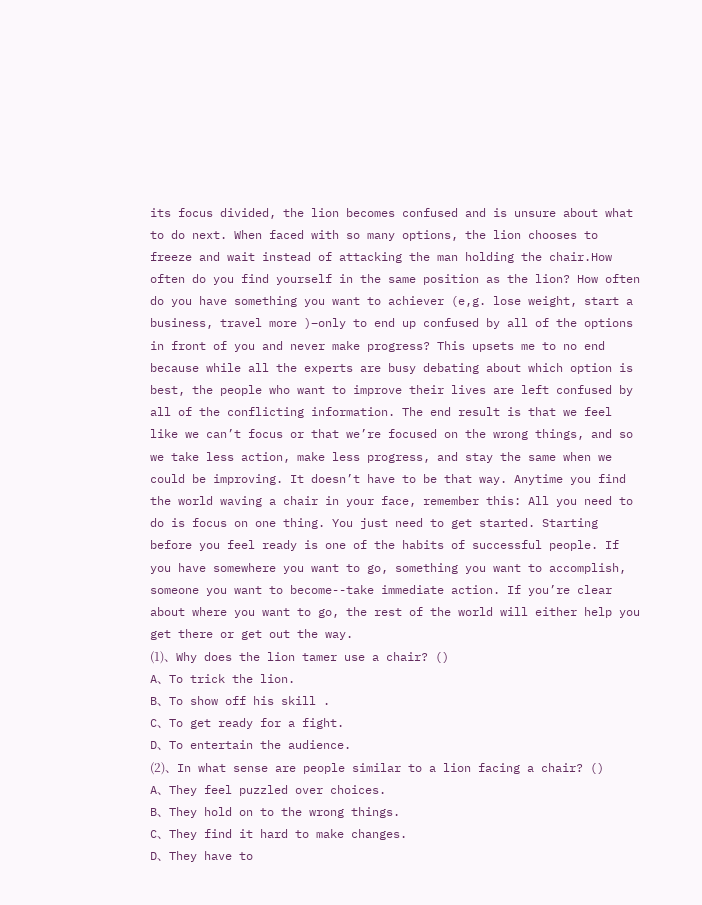its focus divided, the lion becomes confused and is unsure about what to do next. When faced with so many options, the lion chooses to freeze and wait instead of attacking the man holding the chair.How often do you find yourself in the same position as the lion? How often do you have something you want to achiever (e,g. lose weight, start a business, travel more )–only to end up confused by all of the options in front of you and never make progress? This upsets me to no end because while all the experts are busy debating about which option is best, the people who want to improve their lives are left confused by all of the conflicting information. The end result is that we feel like we can’t focus or that we’re focused on the wrong things, and so we take less action, make less progress, and stay the same when we could be improving. It doesn’t have to be that way. Anytime you find the world waving a chair in your face, remember this: All you need to do is focus on one thing. You just need to get started. Starting before you feel ready is one of the habits of successful people. If you have somewhere you want to go, something you want to accomplish, someone you want to become--take immediate action. If you’re clear about where you want to go, the rest of the world will either help you get there or get out the way.
(1)、Why does the lion tamer use a chair? ()
A、To trick the lion.
B、To show off his skill .
C、To get ready for a fight.
D、To entertain the audience.
(2)、In what sense are people similar to a lion facing a chair? ()
A、They feel puzzled over choices.
B、They hold on to the wrong things.
C、They find it hard to make changes.
D、They have to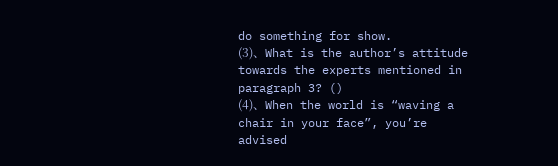do something for show.
(3)、What is the author’s attitude towards the experts mentioned in paragraph 3? ()
(4)、When the world is “waving a chair in your face”, you’re advised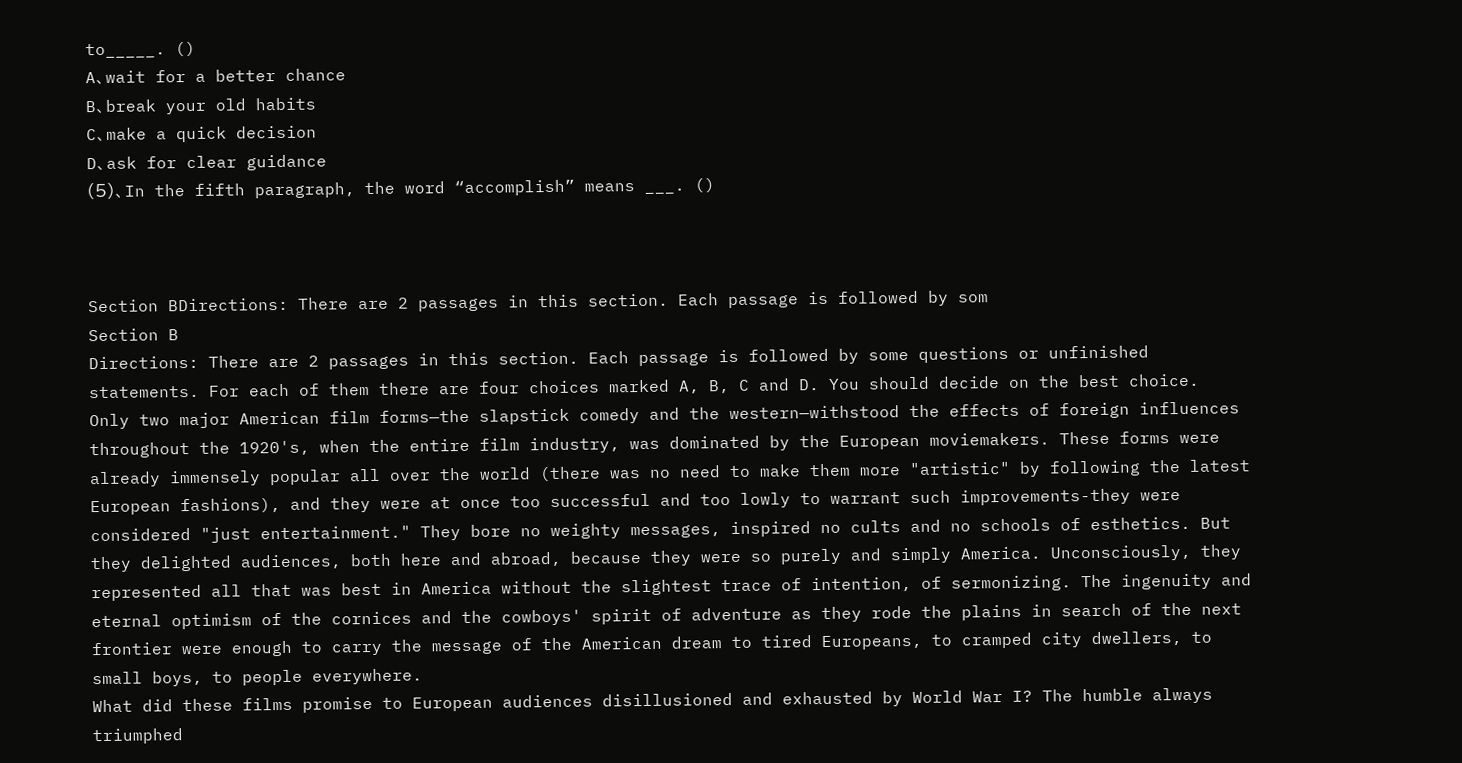to_____. ()
A、wait for a better chance
B、break your old habits
C、make a quick decision
D、ask for clear guidance
(5)、In the fifth paragraph, the word “accomplish” means ___. ()



Section BDirections: There are 2 passages in this section. Each passage is followed by som
Section B
Directions: There are 2 passages in this section. Each passage is followed by some questions or unfinished statements. For each of them there are four choices marked A, B, C and D. You should decide on the best choice.
Only two major American film forms—the slapstick comedy and the western—withstood the effects of foreign influences throughout the 1920's, when the entire film industry, was dominated by the European moviemakers. These forms were already immensely popular all over the world (there was no need to make them more "artistic" by following the latest European fashions), and they were at once too successful and too lowly to warrant such improvements-they were considered "just entertainment." They bore no weighty messages, inspired no cults and no schools of esthetics. But they delighted audiences, both here and abroad, because they were so purely and simply America. Unconsciously, they represented all that was best in America without the slightest trace of intention, of sermonizing. The ingenuity and eternal optimism of the cornices and the cowboys' spirit of adventure as they rode the plains in search of the next frontier were enough to carry the message of the American dream to tired Europeans, to cramped city dwellers, to small boys, to people everywhere.
What did these films promise to European audiences disillusioned and exhausted by World War I? The humble always triumphed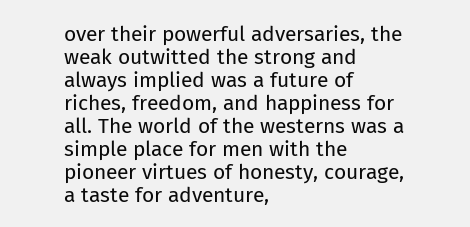over their powerful adversaries, the weak outwitted the strong and always implied was a future of riches, freedom, and happiness for all. The world of the westerns was a simple place for men with the pioneer virtues of honesty, courage, a taste for adventure,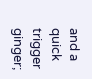and a quick trigger ginger;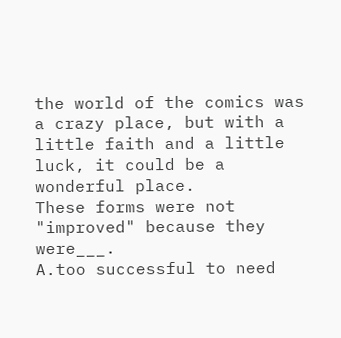the world of the comics was a crazy place, but with a little faith and a little luck, it could be a wonderful place.
These forms were not "improved" because they were___.
A.too successful to need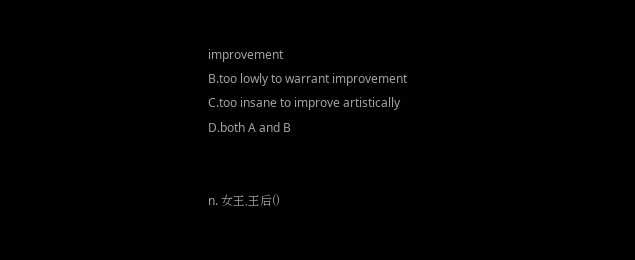improvement
B.too lowly to warrant improvement
C.too insane to improve artistically
D.both A and B


n. 女王,王后()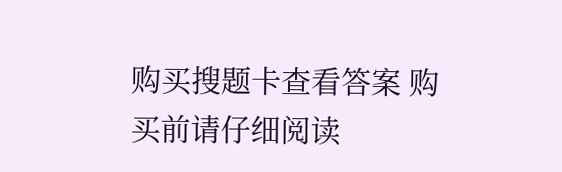购买搜题卡查看答案 购买前请仔细阅读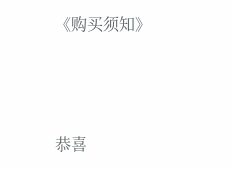《购买须知》



恭喜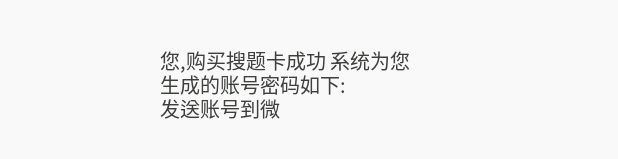您,购买搜题卡成功 系统为您生成的账号密码如下:
发送账号到微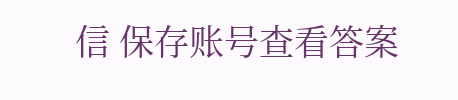信 保存账号查看答案